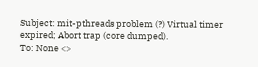Subject: mit-pthreads problem (?) Virtual timer expired; Abort trap (core dumped).
To: None <>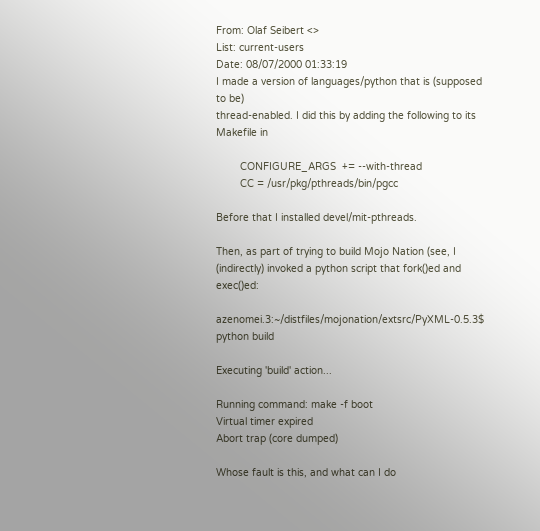From: Olaf Seibert <>
List: current-users
Date: 08/07/2000 01:33:19
I made a version of languages/python that is (supposed to be)
thread-enabled. I did this by adding the following to its Makefile in

        CONFIGURE_ARGS  += --with-thread
        CC = /usr/pkg/pthreads/bin/pgcc

Before that I installed devel/mit-pthreads.

Then, as part of trying to build Mojo Nation (see, I
(indirectly) invoked a python script that fork()ed and exec()ed:

azenomei.3:~/distfiles/mojonation/extsrc/PyXML-0.5.3$ python build

Executing 'build' action...

Running command: make -f boot
Virtual timer expired
Abort trap (core dumped)

Whose fault is this, and what can I do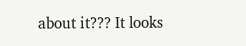about it??? It looks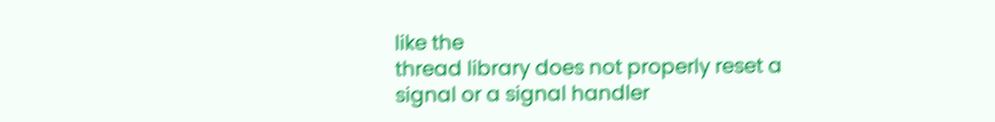like the
thread library does not properly reset a signal or a signal handler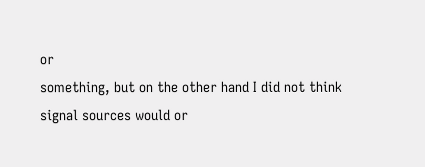or
something, but on the other hand I did not think signal sources would or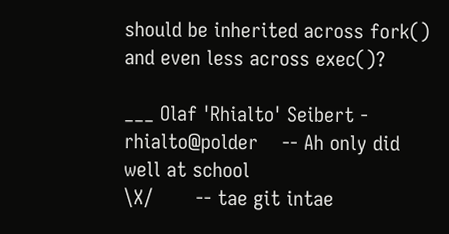should be inherited across fork() and even less across exec()?

___ Olaf 'Rhialto' Seibert - rhialto@polder    -- Ah only did well at school
\X/       -- tae git intae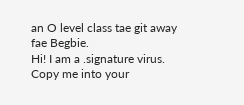an O level class tae git away fae Begbie.
Hi! I am a .signature virus. Copy me into your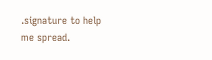.signature to help me spread.